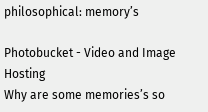philosophical: memory’s

Photobucket - Video and Image Hosting
Why are some memories’s so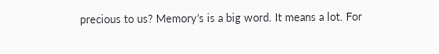precious to us? Memory’s is a big word. It means a lot. For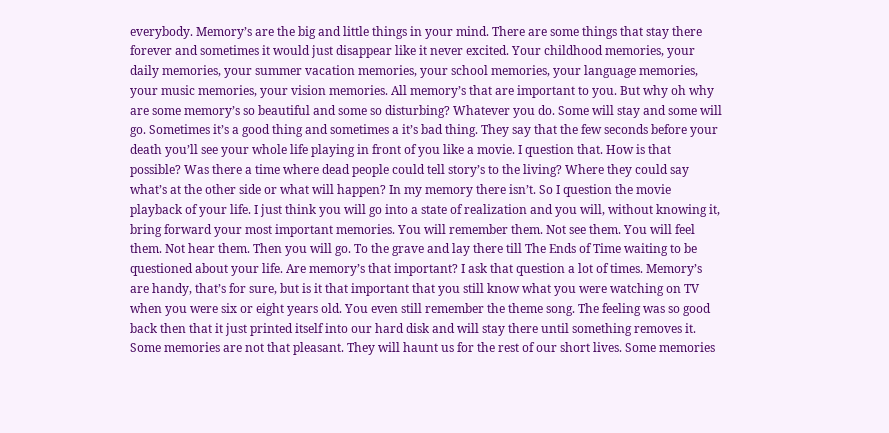everybody. Memory’s are the big and little things in your mind. There are some things that stay there forever and sometimes it would just disappear like it never excited. Your childhood memories, your daily memories, your summer vacation memories, your school memories, your language memories, your music memories, your vision memories. All memory’s that are important to you. But why oh why are some memory’s so beautiful and some so disturbing? Whatever you do. Some will stay and some will go. Sometimes it’s a good thing and sometimes a it’s bad thing. They say that the few seconds before your death you’ll see your whole life playing in front of you like a movie. I question that. How is that possible? Was there a time where dead people could tell story’s to the living? Where they could say what’s at the other side or what will happen? In my memory there isn’t. So I question the movie playback of your life. I just think you will go into a state of realization and you will, without knowing it, bring forward your most important memories. You will remember them. Not see them. You will feel them. Not hear them. Then you will go. To the grave and lay there till The Ends of Time waiting to be questioned about your life. Are memory’s that important? I ask that question a lot of times. Memory’s are handy, that’s for sure, but is it that important that you still know what you were watching on TV when you were six or eight years old. You even still remember the theme song. The feeling was so good back then that it just printed itself into our hard disk and will stay there until something removes it. Some memories are not that pleasant. They will haunt us for the rest of our short lives. Some memories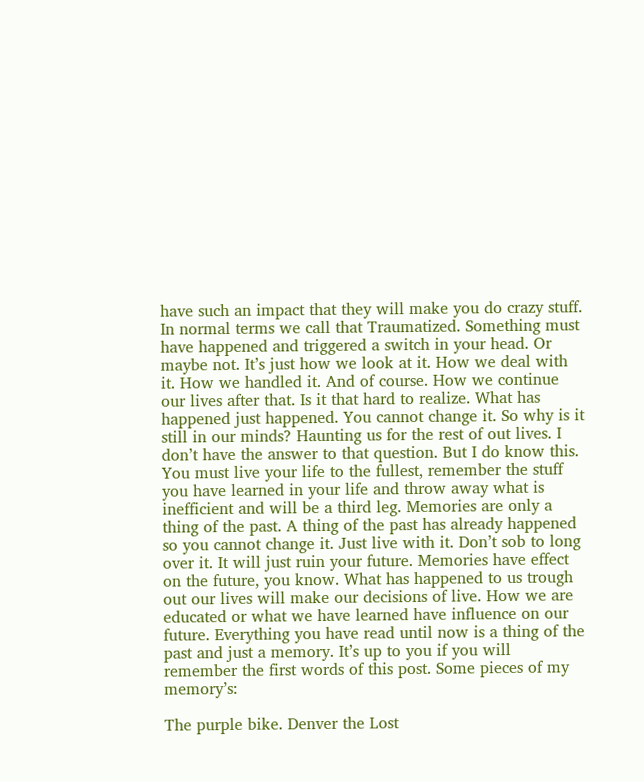have such an impact that they will make you do crazy stuff. In normal terms we call that Traumatized. Something must have happened and triggered a switch in your head. Or maybe not. It’s just how we look at it. How we deal with it. How we handled it. And of course. How we continue our lives after that. Is it that hard to realize. What has happened just happened. You cannot change it. So why is it still in our minds? Haunting us for the rest of out lives. I don’t have the answer to that question. But I do know this. You must live your life to the fullest, remember the stuff you have learned in your life and throw away what is inefficient and will be a third leg. Memories are only a thing of the past. A thing of the past has already happened so you cannot change it. Just live with it. Don’t sob to long over it. It will just ruin your future. Memories have effect on the future, you know. What has happened to us trough out our lives will make our decisions of live. How we are educated or what we have learned have influence on our future. Everything you have read until now is a thing of the past and just a memory. It’s up to you if you will remember the first words of this post. Some pieces of my memory’s:

The purple bike. Denver the Lost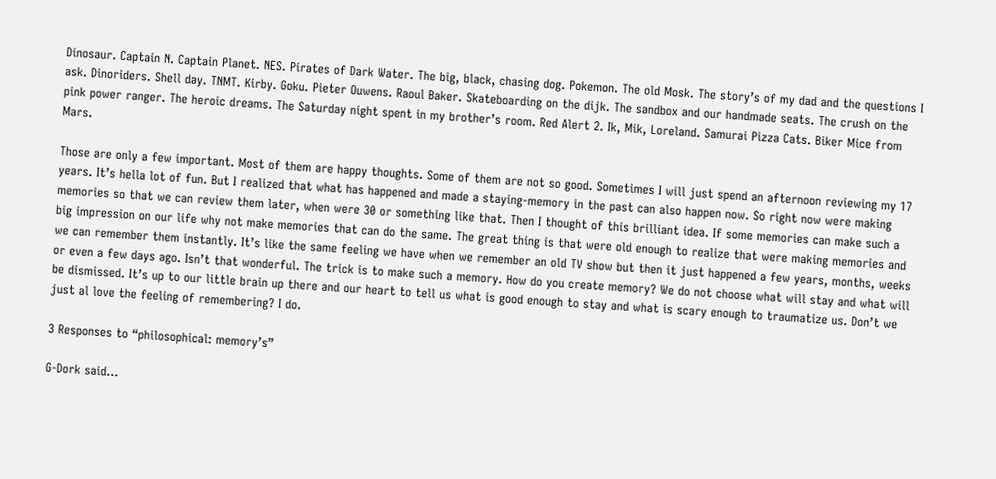Dinosaur. Captain N. Captain Planet. NES. Pirates of Dark Water. The big, black, chasing dog. Pokemon. The old Mosk. The story’s of my dad and the questions I ask. Dinoriders. Shell day. TNMT. Kirby. Goku. Pieter Ouwens. Raoul Baker. Skateboarding on the dijk. The sandbox and our handmade seats. The crush on the pink power ranger. The heroic dreams. The Saturday night spent in my brother’s room. Red Alert 2. Ik, Mik, Loreland. Samurai Pizza Cats. Biker Mice from Mars.

Those are only a few important. Most of them are happy thoughts. Some of them are not so good. Sometimes I will just spend an afternoon reviewing my 17 years. It’s hella lot of fun. But I realized that what has happened and made a staying-memory in the past can also happen now. So right now were making memories so that we can review them later, when were 30 or something like that. Then I thought of this brilliant idea. If some memories can make such a big impression on our life why not make memories that can do the same. The great thing is that were old enough to realize that were making memories and we can remember them instantly. It’s like the same feeling we have when we remember an old TV show but then it just happened a few years, months, weeks or even a few days ago. Isn’t that wonderful. The trick is to make such a memory. How do you create memory? We do not choose what will stay and what will be dismissed. It’s up to our little brain up there and our heart to tell us what is good enough to stay and what is scary enough to traumatize us. Don’t we just al love the feeling of remembering? I do.

3 Responses to “philosophical: memory’s”

G-Dork said...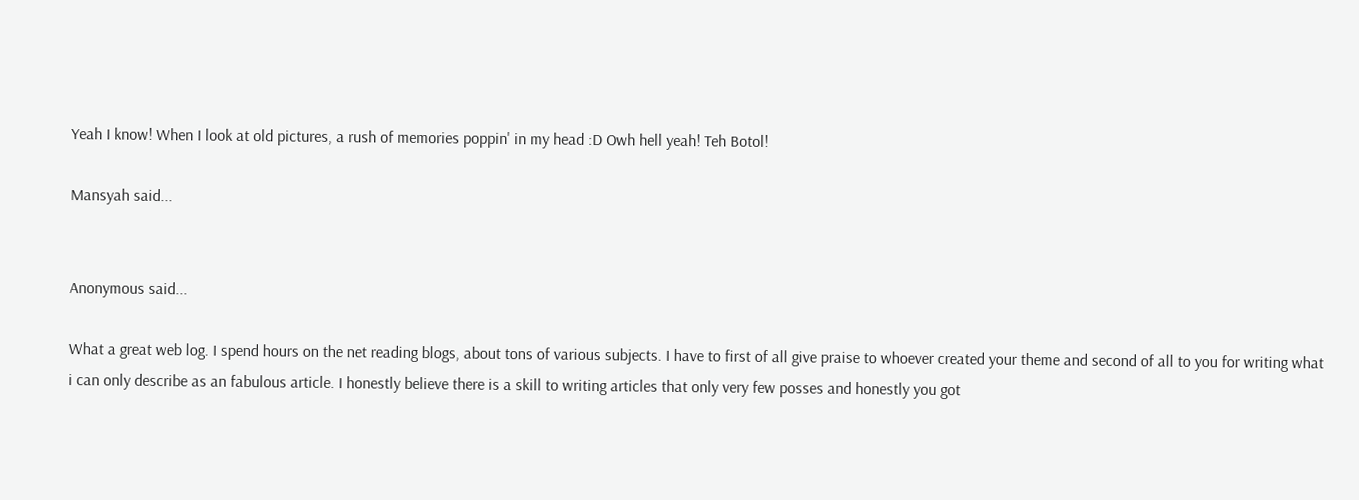Yeah I know! When I look at old pictures, a rush of memories poppin' in my head :D Owh hell yeah! Teh Botol!

Mansyah said...


Anonymous said...

What a great web log. I spend hours on the net reading blogs, about tons of various subjects. I have to first of all give praise to whoever created your theme and second of all to you for writing what i can only describe as an fabulous article. I honestly believe there is a skill to writing articles that only very few posses and honestly you got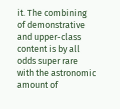it. The combining of demonstrative and upper-class content is by all odds super rare with the astronomic amount of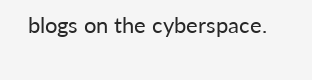blogs on the cyberspace.